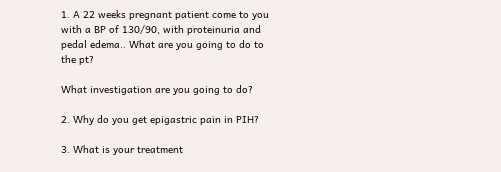1. A 22 weeks pregnant patient come to you with a BP of 130/90, with proteinuria and pedal edema.. What are you going to do to the pt?

What investigation are you going to do?

2. Why do you get epigastric pain in PIH?

3. What is your treatment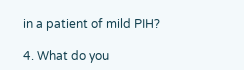in a patient of mild PIH?

4. What do you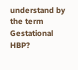understand by the term Gestational HBP?